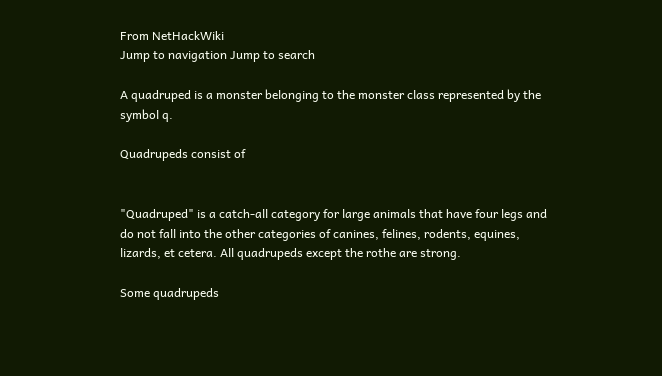From NetHackWiki
Jump to navigation Jump to search

A quadruped is a monster belonging to the monster class represented by the symbol q.

Quadrupeds consist of


"Quadruped" is a catch-all category for large animals that have four legs and do not fall into the other categories of canines, felines, rodents, equines, lizards, et cetera. All quadrupeds except the rothe are strong.

Some quadrupeds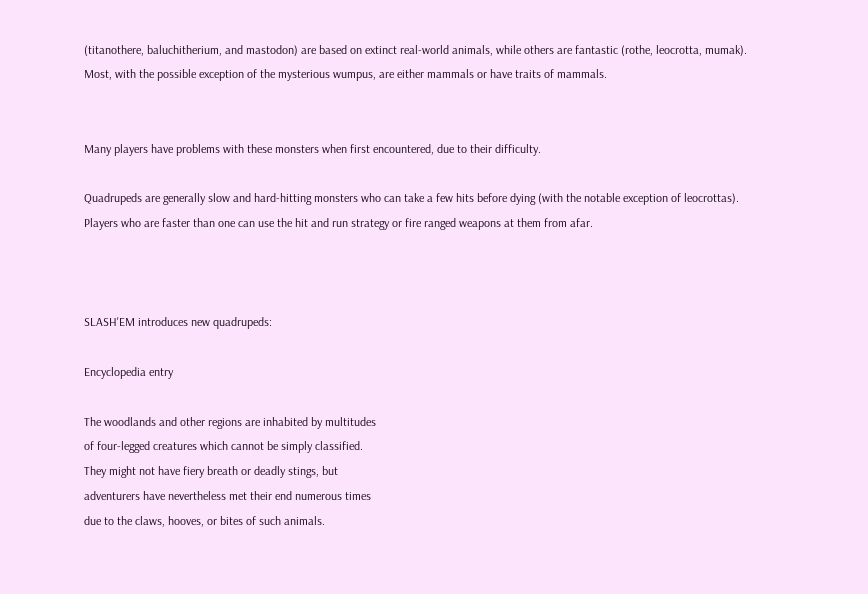(titanothere, baluchitherium, and mastodon) are based on extinct real-world animals, while others are fantastic (rothe, leocrotta, mumak). Most, with the possible exception of the mysterious wumpus, are either mammals or have traits of mammals.


Many players have problems with these monsters when first encountered, due to their difficulty.

Quadrupeds are generally slow and hard-hitting monsters who can take a few hits before dying (with the notable exception of leocrottas). Players who are faster than one can use the hit and run strategy or fire ranged weapons at them from afar.



SLASH'EM introduces new quadrupeds:

Encyclopedia entry

The woodlands and other regions are inhabited by multitudes
of four-legged creatures which cannot be simply classified.
They might not have fiery breath or deadly stings, but
adventurers have nevertheless met their end numerous times
due to the claws, hooves, or bites of such animals.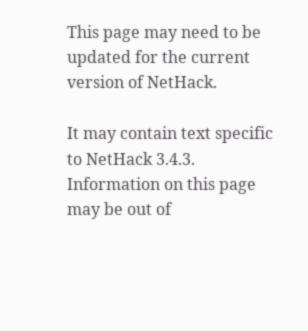This page may need to be updated for the current version of NetHack.

It may contain text specific to NetHack 3.4.3. Information on this page may be out of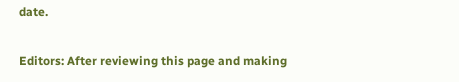date.

Editors: After reviewing this page and making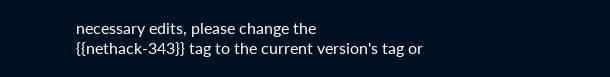necessary edits, please change the {{nethack-343}} tag to the current version's tag or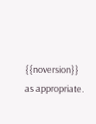{{noversion}} as appropriate.